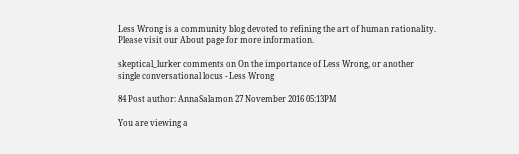Less Wrong is a community blog devoted to refining the art of human rationality. Please visit our About page for more information.

skeptical_lurker comments on On the importance of Less Wrong, or another single conversational locus - Less Wrong

84 Post author: AnnaSalamon 27 November 2016 05:13PM

You are viewing a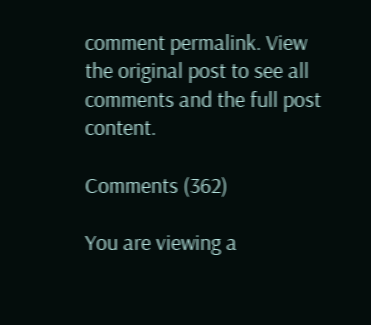comment permalink. View the original post to see all comments and the full post content.

Comments (362)

You are viewing a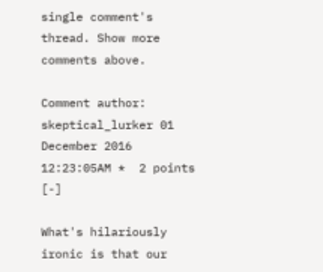single comment's thread. Show more comments above.

Comment author: skeptical_lurker 01 December 2016 12:23:05AM *  2 points [-]

What's hilariously ironic is that our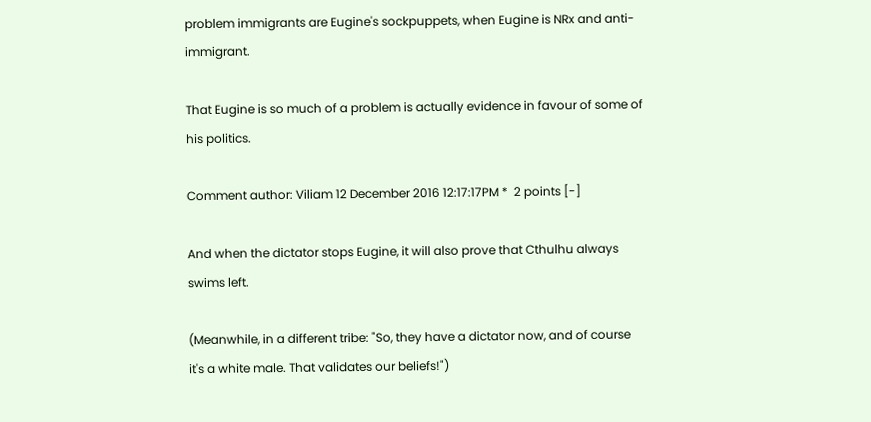problem immigrants are Eugine's sockpuppets, when Eugine is NRx and anti-immigrant.

That Eugine is so much of a problem is actually evidence in favour of some of his politics.

Comment author: Viliam 12 December 2016 12:17:17PM *  2 points [-]

And when the dictator stops Eugine, it will also prove that Cthulhu always swims left.

(Meanwhile, in a different tribe: "So, they have a dictator now, and of course it's a white male. That validates our beliefs!")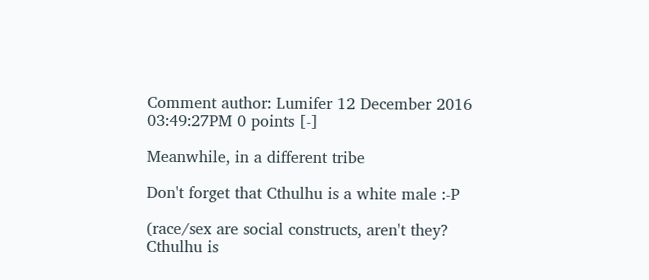Comment author: Lumifer 12 December 2016 03:49:27PM 0 points [-]

Meanwhile, in a different tribe

Don't forget that Cthulhu is a white male :-P

(race/sex are social constructs, aren't they? Cthulhu is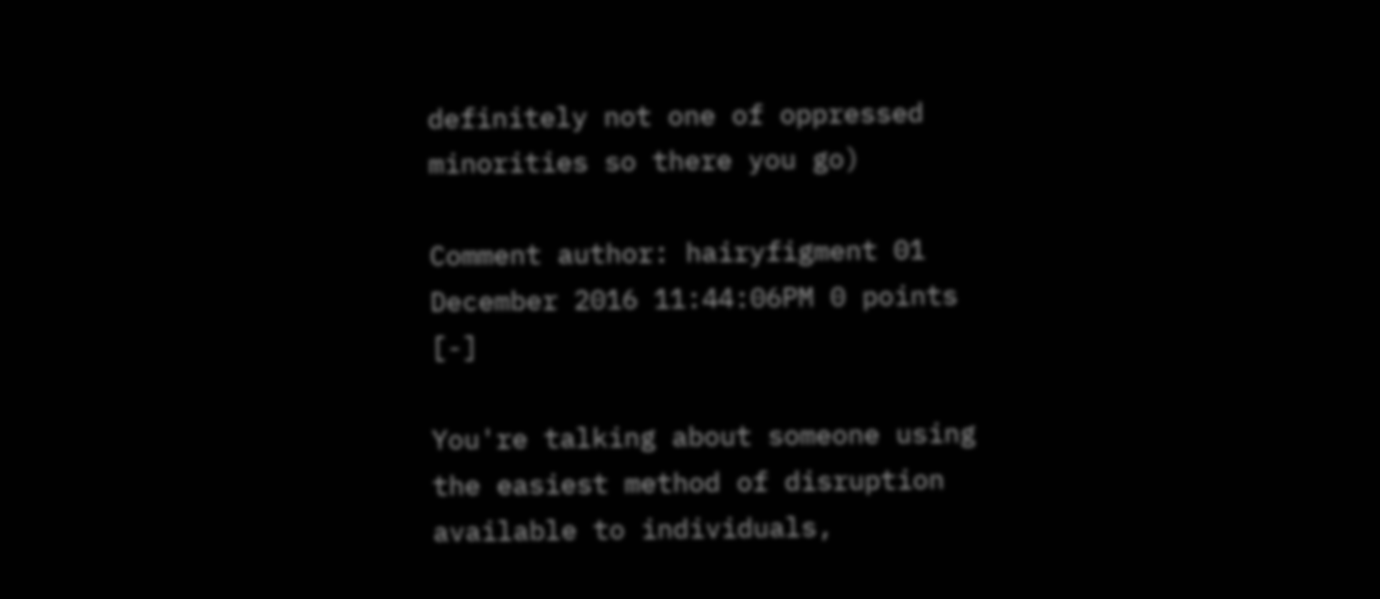definitely not one of oppressed minorities so there you go)

Comment author: hairyfigment 01 December 2016 11:44:06PM 0 points [-]

You're talking about someone using the easiest method of disruption available to individuals,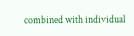combined with individual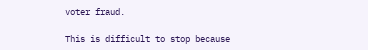voter fraud.

This is difficult to stop because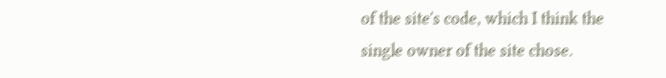of the site's code, which I think the single owner of the site chose.